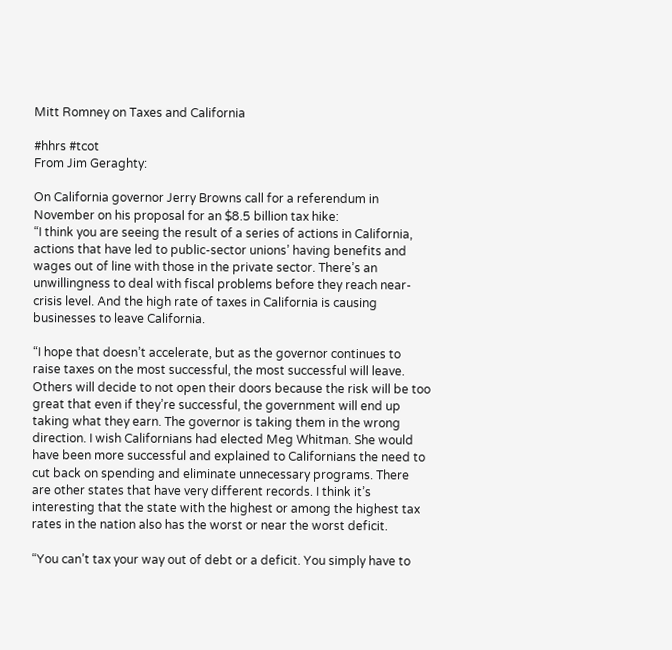Mitt Romney on Taxes and California

#hhrs #tcot
From Jim Geraghty:

On California governor Jerry Browns call for a referendum in November on his proposal for an $8.5 billion tax hike:
“I think you are seeing the result of a series of actions in California, actions that have led to public-sector unions’ having benefits and wages out of line with those in the private sector. There’s an unwillingness to deal with fiscal problems before they reach near-crisis level. And the high rate of taxes in California is causing businesses to leave California.

“I hope that doesn’t accelerate, but as the governor continues to raise taxes on the most successful, the most successful will leave. Others will decide to not open their doors because the risk will be too great that even if they’re successful, the government will end up taking what they earn. The governor is taking them in the wrong direction. I wish Californians had elected Meg Whitman. She would have been more successful and explained to Californians the need to cut back on spending and eliminate unnecessary programs. There are other states that have very different records. I think it’s interesting that the state with the highest or among the highest tax rates in the nation also has the worst or near the worst deficit.

“You can’t tax your way out of debt or a deficit. You simply have to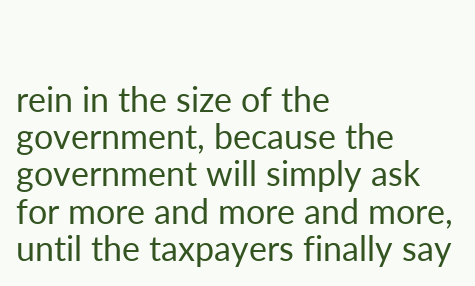rein in the size of the government, because the government will simply ask for more and more and more, until the taxpayers finally say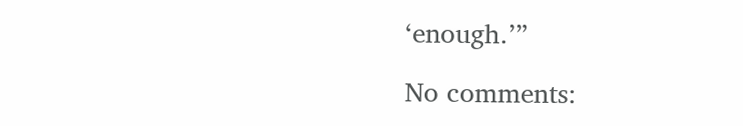‘enough.’”

No comments: